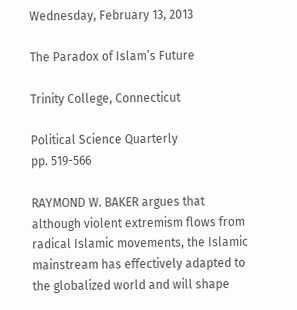Wednesday, February 13, 2013

The Paradox of Islam’s Future

Trinity College, Connecticut

Political Science Quarterly
pp. 519-566

RAYMOND W. BAKER argues that although violent extremism flows from radical Islamic movements, the Islamic mainstream has effectively adapted to the globalized world and will shape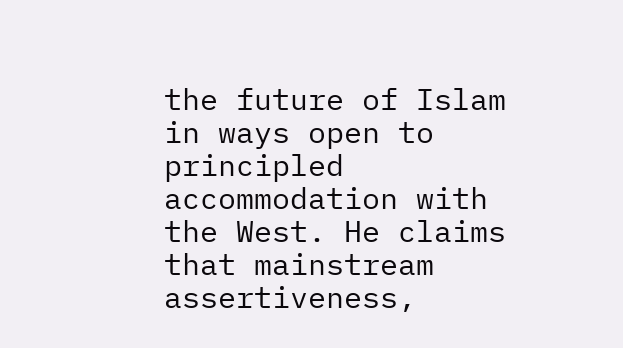the future of Islam in ways open to principled accommodation with the West. He claims that mainstream assertiveness,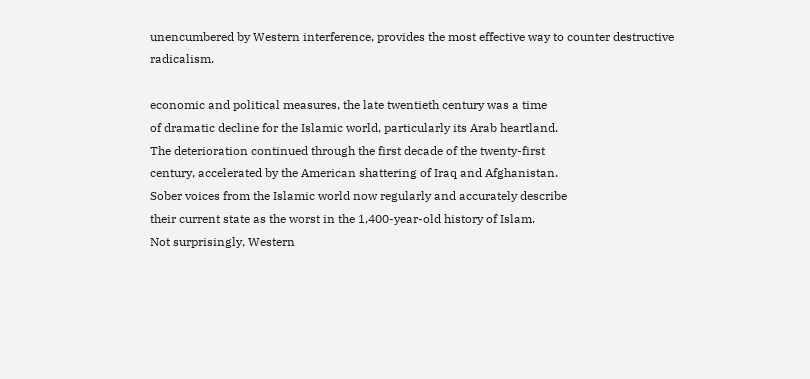unencumbered by Western interference, provides the most effective way to counter destructive radicalism.

economic and political measures, the late twentieth century was a time
of dramatic decline for the Islamic world, particularly its Arab heartland.
The deterioration continued through the first decade of the twenty-first
century, accelerated by the American shattering of Iraq and Afghanistan.
Sober voices from the Islamic world now regularly and accurately describe
their current state as the worst in the 1,400-year-old history of Islam.
Not surprisingly, Western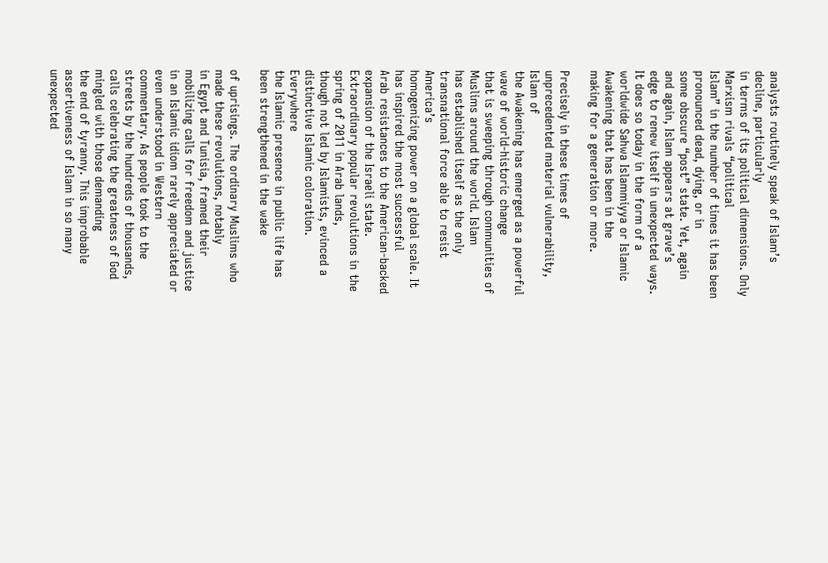analysts routinely speak of Islam’s decline, particularly
in terms of its political dimensions. Only Marxism rivals “political
Islam” in the number of times it has been pronounced dead, dying, or in
some obscure “post” state. Yet, again and again, Islam appears at grave’s
edge to renew itself in unexpected ways. It does so today in the form of a
worldwide Sahwa Islammiyya or Islamic Awakening that has been in the
making for a generation or more.

Precisely in these times of unprecedented material vulnerability, Islam of
the Awakening has emerged as a powerful wave of world-historic change
that is sweeping through communities of Muslims around the world. Islam
has established itself as the only transnational force able to resist America’s
homogenizing power on a global scale. It has inspired the most successful
Arab resistances to the American-backed expansion of the Israeli state.
Extraordinary popular revolutions in the spring of 2011 in Arab lands,
though not led by Islamists, evinced a distinctive Islamic coloration. Everywhere
the Islamic presence in public life has been strengthened in the wake

of uprisings. The ordinary Muslims who made these revolutions, notably
in Egypt and Tunisia, framed their mobilizing calls for freedom and justice
in an Islamic idiom rarely appreciated or even understood in Western
commentary. As people took to the streets by the hundreds of thousands,
calls celebrating the greatness of God mingled with those demanding
the end of tyranny. This improbable assertiveness of Islam in so many
unexpected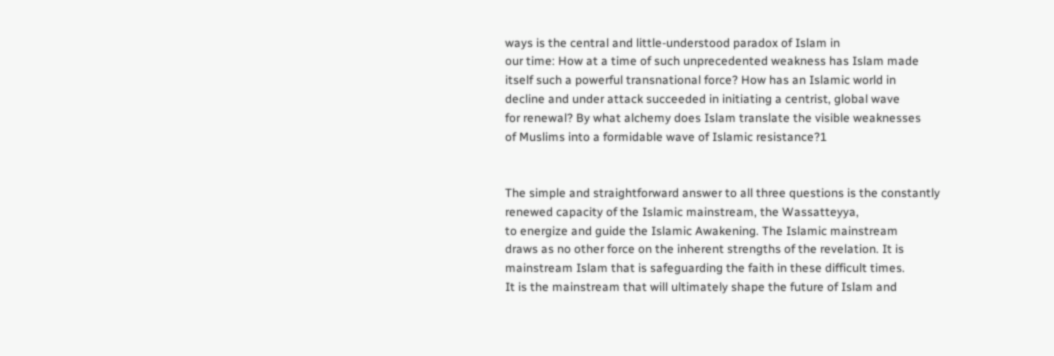ways is the central and little-understood paradox of Islam in
our time: How at a time of such unprecedented weakness has Islam made
itself such a powerful transnational force? How has an Islamic world in
decline and under attack succeeded in initiating a centrist, global wave
for renewal? By what alchemy does Islam translate the visible weaknesses
of Muslims into a formidable wave of Islamic resistance?1


The simple and straightforward answer to all three questions is the constantly
renewed capacity of the Islamic mainstream, the Wassatteyya,
to energize and guide the Islamic Awakening. The Islamic mainstream
draws as no other force on the inherent strengths of the revelation. It is
mainstream Islam that is safeguarding the faith in these difficult times.
It is the mainstream that will ultimately shape the future of Islam and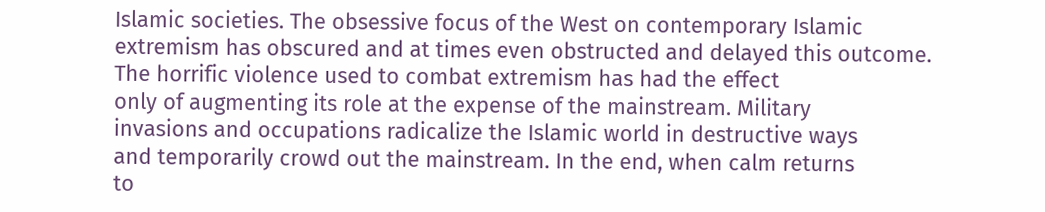Islamic societies. The obsessive focus of the West on contemporary Islamic
extremism has obscured and at times even obstructed and delayed this outcome.
The horrific violence used to combat extremism has had the effect
only of augmenting its role at the expense of the mainstream. Military
invasions and occupations radicalize the Islamic world in destructive ways
and temporarily crowd out the mainstream. In the end, when calm returns
to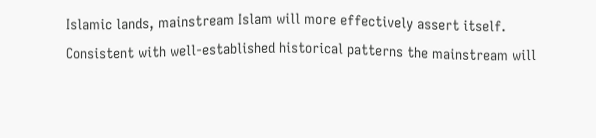Islamic lands, mainstream Islam will more effectively assert itself.
Consistent with well-established historical patterns the mainstream will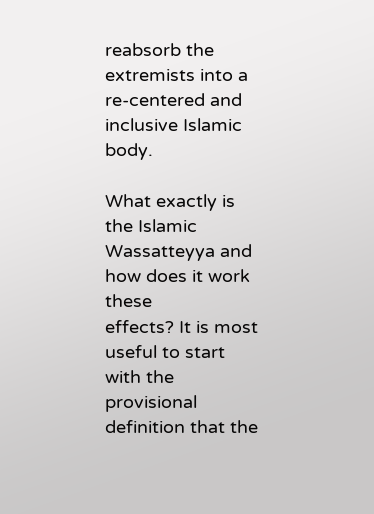reabsorb the extremists into a re-centered and inclusive Islamic body.

What exactly is the Islamic Wassatteyya and how does it work these
effects? It is most useful to start with the provisional definition that the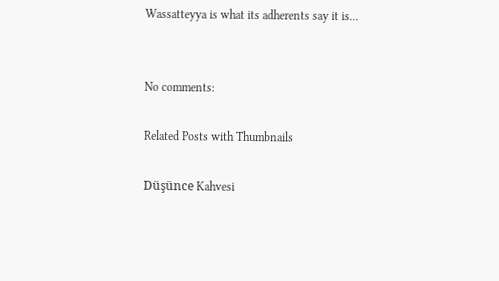Wassatteyya is what its adherents say it is...


No comments:

Related Posts with Thumbnails

Düşünce Kahvesi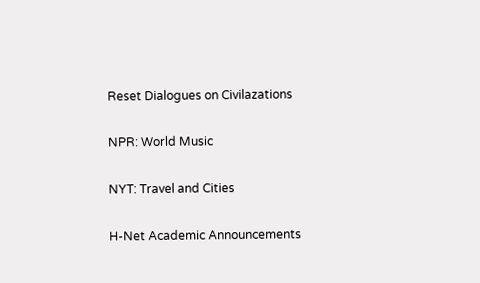Reset Dialogues on Civilazations

NPR: World Music

NYT: Travel and Cities

H-Net Academic Announcements